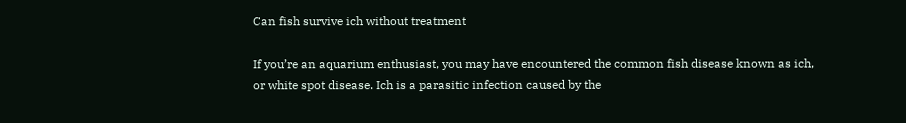Can fish survive ich without treatment

If you’re an aquarium enthusiast, you may have encountered the common fish disease known as ich, or white spot disease. Ich is a parasitic infection caused by the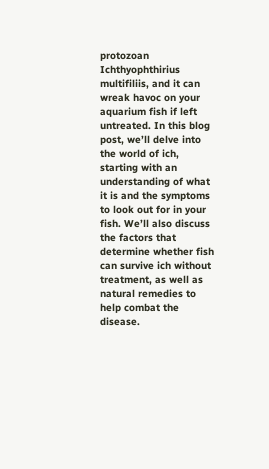protozoan Ichthyophthirius multifiliis, and it can wreak havoc on your aquarium fish if left untreated. In this blog post, we’ll delve into the world of ich, starting with an understanding of what it is and the symptoms to look out for in your fish. We’ll also discuss the factors that determine whether fish can survive ich without treatment, as well as natural remedies to help combat the disease.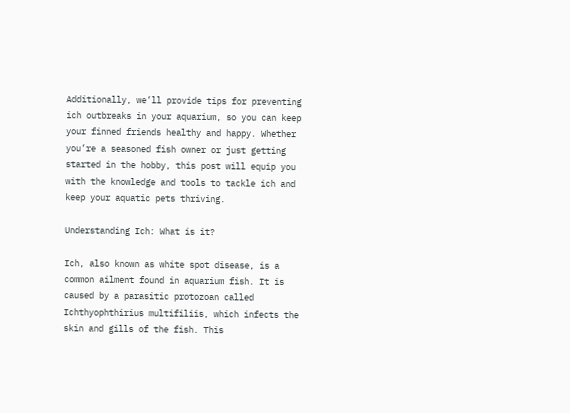Additionally, we’ll provide tips for preventing ich outbreaks in your aquarium, so you can keep your finned friends healthy and happy. Whether you’re a seasoned fish owner or just getting started in the hobby, this post will equip you with the knowledge and tools to tackle ich and keep your aquatic pets thriving.

Understanding Ich: What is it?

Ich, also known as white spot disease, is a common ailment found in aquarium fish. It is caused by a parasitic protozoan called Ichthyophthirius multifiliis, which infects the skin and gills of the fish. This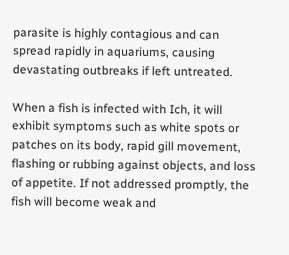parasite is highly contagious and can spread rapidly in aquariums, causing devastating outbreaks if left untreated.

When a fish is infected with Ich, it will exhibit symptoms such as white spots or patches on its body, rapid gill movement, flashing or rubbing against objects, and loss of appetite. If not addressed promptly, the fish will become weak and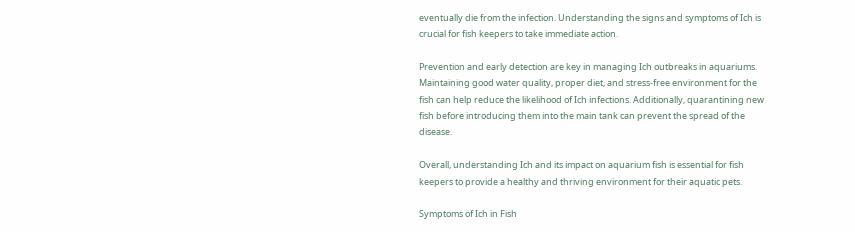eventually die from the infection. Understanding the signs and symptoms of Ich is crucial for fish keepers to take immediate action.

Prevention and early detection are key in managing Ich outbreaks in aquariums. Maintaining good water quality, proper diet, and stress-free environment for the fish can help reduce the likelihood of Ich infections. Additionally, quarantining new fish before introducing them into the main tank can prevent the spread of the disease.

Overall, understanding Ich and its impact on aquarium fish is essential for fish keepers to provide a healthy and thriving environment for their aquatic pets.

Symptoms of Ich in Fish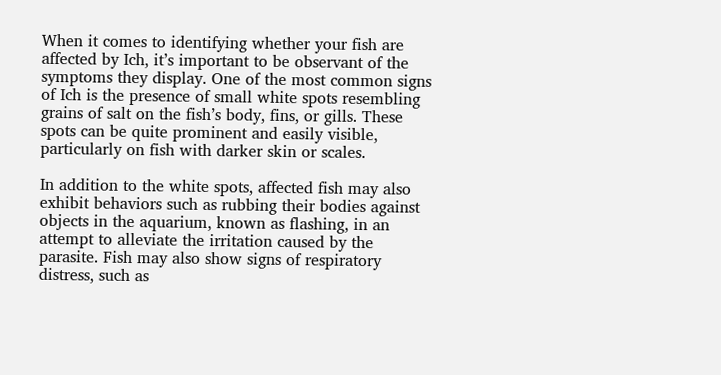When it comes to identifying whether your fish are affected by Ich, it’s important to be observant of the symptoms they display. One of the most common signs of Ich is the presence of small white spots resembling grains of salt on the fish’s body, fins, or gills. These spots can be quite prominent and easily visible, particularly on fish with darker skin or scales.

In addition to the white spots, affected fish may also exhibit behaviors such as rubbing their bodies against objects in the aquarium, known as flashing, in an attempt to alleviate the irritation caused by the parasite. Fish may also show signs of respiratory distress, such as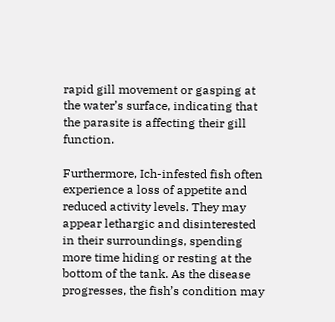rapid gill movement or gasping at the water’s surface, indicating that the parasite is affecting their gill function.

Furthermore, Ich-infested fish often experience a loss of appetite and reduced activity levels. They may appear lethargic and disinterested in their surroundings, spending more time hiding or resting at the bottom of the tank. As the disease progresses, the fish’s condition may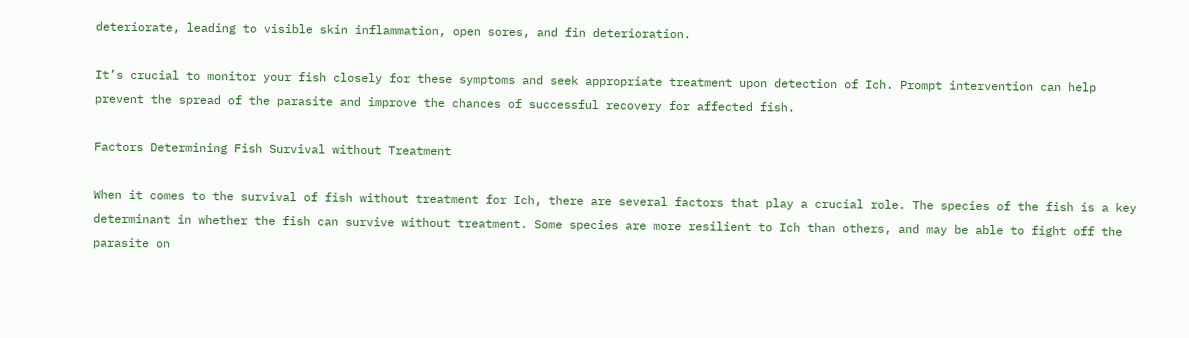deteriorate, leading to visible skin inflammation, open sores, and fin deterioration.

It’s crucial to monitor your fish closely for these symptoms and seek appropriate treatment upon detection of Ich. Prompt intervention can help prevent the spread of the parasite and improve the chances of successful recovery for affected fish.

Factors Determining Fish Survival without Treatment

When it comes to the survival of fish without treatment for Ich, there are several factors that play a crucial role. The species of the fish is a key determinant in whether the fish can survive without treatment. Some species are more resilient to Ich than others, and may be able to fight off the parasite on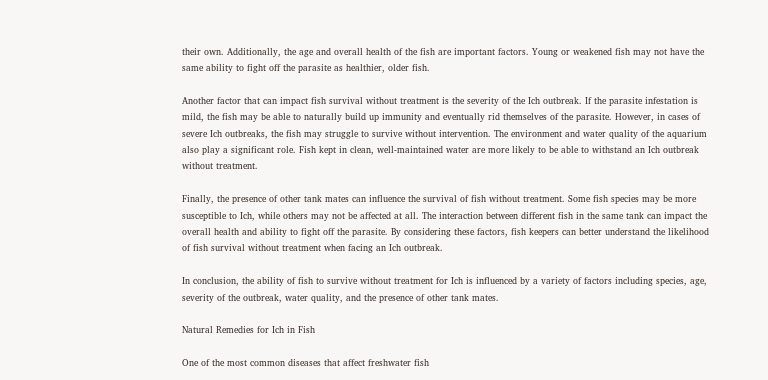their own. Additionally, the age and overall health of the fish are important factors. Young or weakened fish may not have the same ability to fight off the parasite as healthier, older fish.

Another factor that can impact fish survival without treatment is the severity of the Ich outbreak. If the parasite infestation is mild, the fish may be able to naturally build up immunity and eventually rid themselves of the parasite. However, in cases of severe Ich outbreaks, the fish may struggle to survive without intervention. The environment and water quality of the aquarium also play a significant role. Fish kept in clean, well-maintained water are more likely to be able to withstand an Ich outbreak without treatment.

Finally, the presence of other tank mates can influence the survival of fish without treatment. Some fish species may be more susceptible to Ich, while others may not be affected at all. The interaction between different fish in the same tank can impact the overall health and ability to fight off the parasite. By considering these factors, fish keepers can better understand the likelihood of fish survival without treatment when facing an Ich outbreak.

In conclusion, the ability of fish to survive without treatment for Ich is influenced by a variety of factors including species, age, severity of the outbreak, water quality, and the presence of other tank mates.

Natural Remedies for Ich in Fish

One of the most common diseases that affect freshwater fish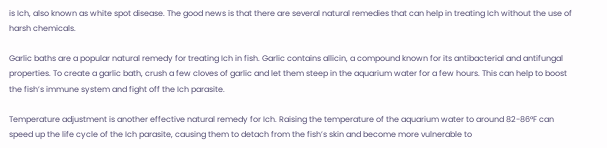is Ich, also known as white spot disease. The good news is that there are several natural remedies that can help in treating Ich without the use of harsh chemicals.

Garlic baths are a popular natural remedy for treating Ich in fish. Garlic contains allicin, a compound known for its antibacterial and antifungal properties. To create a garlic bath, crush a few cloves of garlic and let them steep in the aquarium water for a few hours. This can help to boost the fish’s immune system and fight off the Ich parasite.

Temperature adjustment is another effective natural remedy for Ich. Raising the temperature of the aquarium water to around 82-86°F can speed up the life cycle of the Ich parasite, causing them to detach from the fish’s skin and become more vulnerable to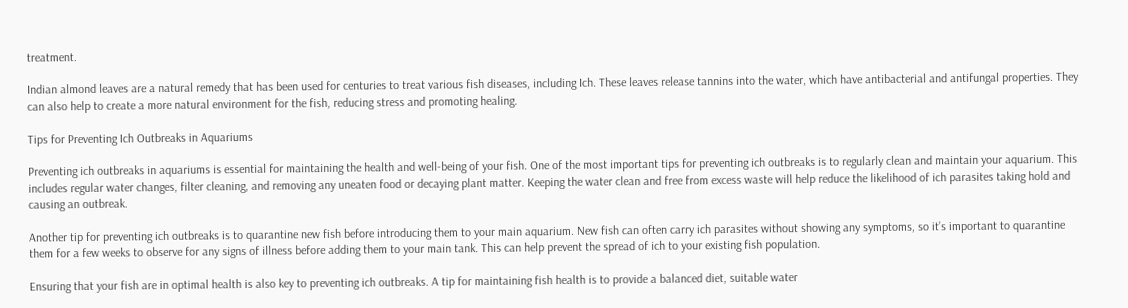treatment.

Indian almond leaves are a natural remedy that has been used for centuries to treat various fish diseases, including Ich. These leaves release tannins into the water, which have antibacterial and antifungal properties. They can also help to create a more natural environment for the fish, reducing stress and promoting healing.

Tips for Preventing Ich Outbreaks in Aquariums

Preventing ich outbreaks in aquariums is essential for maintaining the health and well-being of your fish. One of the most important tips for preventing ich outbreaks is to regularly clean and maintain your aquarium. This includes regular water changes, filter cleaning, and removing any uneaten food or decaying plant matter. Keeping the water clean and free from excess waste will help reduce the likelihood of ich parasites taking hold and causing an outbreak.

Another tip for preventing ich outbreaks is to quarantine new fish before introducing them to your main aquarium. New fish can often carry ich parasites without showing any symptoms, so it’s important to quarantine them for a few weeks to observe for any signs of illness before adding them to your main tank. This can help prevent the spread of ich to your existing fish population.

Ensuring that your fish are in optimal health is also key to preventing ich outbreaks. A tip for maintaining fish health is to provide a balanced diet, suitable water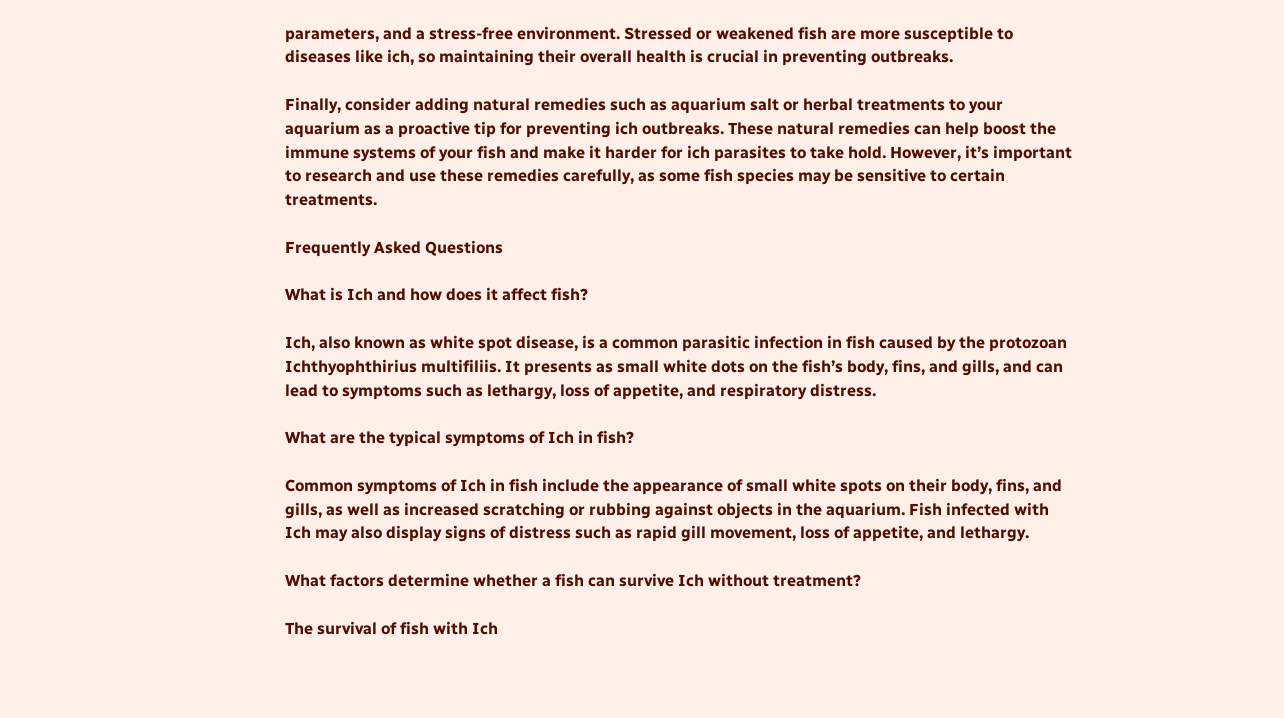parameters, and a stress-free environment. Stressed or weakened fish are more susceptible to diseases like ich, so maintaining their overall health is crucial in preventing outbreaks.

Finally, consider adding natural remedies such as aquarium salt or herbal treatments to your aquarium as a proactive tip for preventing ich outbreaks. These natural remedies can help boost the immune systems of your fish and make it harder for ich parasites to take hold. However, it’s important to research and use these remedies carefully, as some fish species may be sensitive to certain treatments.

Frequently Asked Questions

What is Ich and how does it affect fish?

Ich, also known as white spot disease, is a common parasitic infection in fish caused by the protozoan Ichthyophthirius multifiliis. It presents as small white dots on the fish’s body, fins, and gills, and can lead to symptoms such as lethargy, loss of appetite, and respiratory distress.

What are the typical symptoms of Ich in fish?

Common symptoms of Ich in fish include the appearance of small white spots on their body, fins, and gills, as well as increased scratching or rubbing against objects in the aquarium. Fish infected with Ich may also display signs of distress such as rapid gill movement, loss of appetite, and lethargy.

What factors determine whether a fish can survive Ich without treatment?

The survival of fish with Ich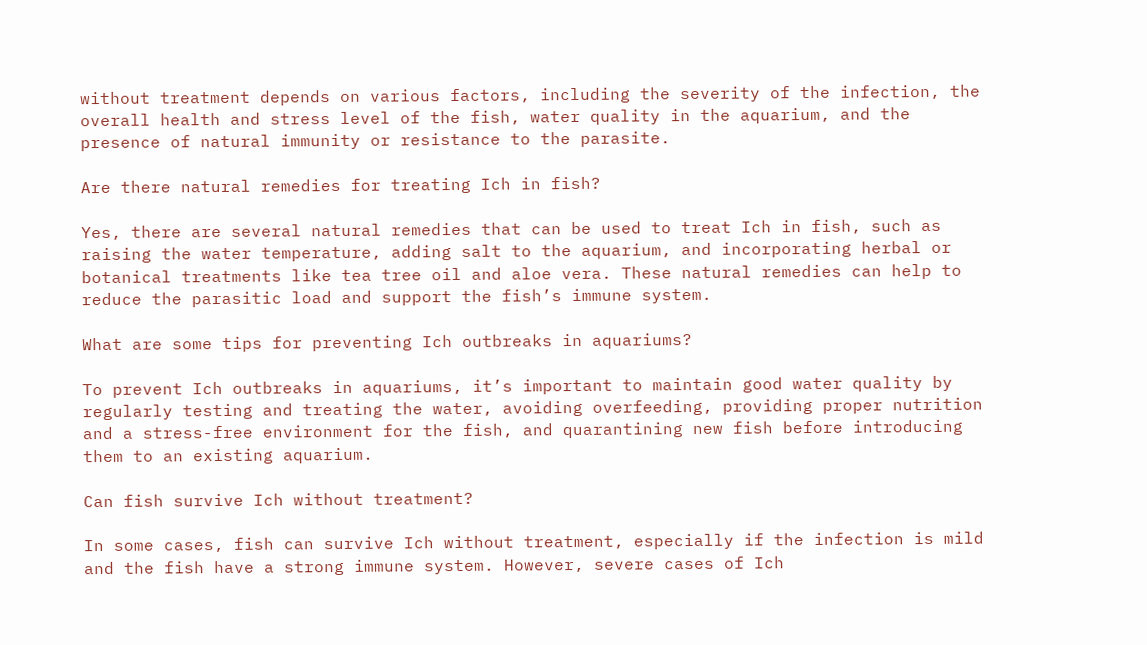without treatment depends on various factors, including the severity of the infection, the overall health and stress level of the fish, water quality in the aquarium, and the presence of natural immunity or resistance to the parasite.

Are there natural remedies for treating Ich in fish?

Yes, there are several natural remedies that can be used to treat Ich in fish, such as raising the water temperature, adding salt to the aquarium, and incorporating herbal or botanical treatments like tea tree oil and aloe vera. These natural remedies can help to reduce the parasitic load and support the fish’s immune system.

What are some tips for preventing Ich outbreaks in aquariums?

To prevent Ich outbreaks in aquariums, it’s important to maintain good water quality by regularly testing and treating the water, avoiding overfeeding, providing proper nutrition and a stress-free environment for the fish, and quarantining new fish before introducing them to an existing aquarium.

Can fish survive Ich without treatment?

In some cases, fish can survive Ich without treatment, especially if the infection is mild and the fish have a strong immune system. However, severe cases of Ich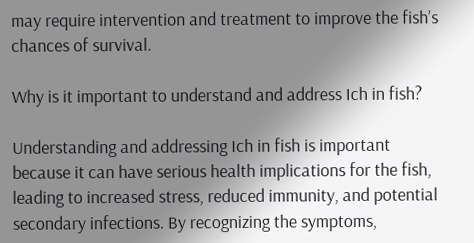may require intervention and treatment to improve the fish’s chances of survival.

Why is it important to understand and address Ich in fish?

Understanding and addressing Ich in fish is important because it can have serious health implications for the fish, leading to increased stress, reduced immunity, and potential secondary infections. By recognizing the symptoms,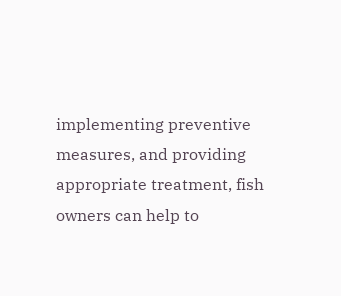implementing preventive measures, and providing appropriate treatment, fish owners can help to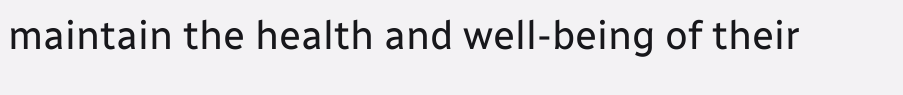maintain the health and well-being of their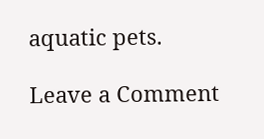aquatic pets.

Leave a Comment